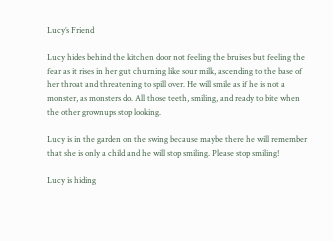Lucy’s Friend

Lucy hides behind the kitchen door not feeling the bruises but feeling the fear as it rises in her gut churning like sour milk, ascending to the base of her throat and threatening to spill over. He will smile as if he is not a monster, as monsters do. All those teeth, smiling, and ready to bite when the other grownups stop looking.

Lucy is in the garden on the swing because maybe there he will remember that she is only a child and he will stop smiling. Please stop smiling!

Lucy is hiding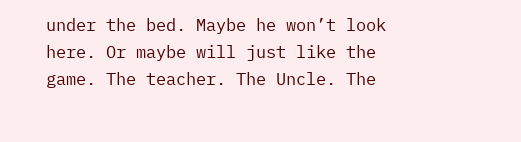under the bed. Maybe he won’t look here. Or maybe will just like the game. The teacher. The Uncle. The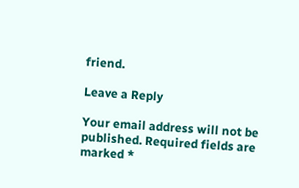friend.

Leave a Reply

Your email address will not be published. Required fields are marked *